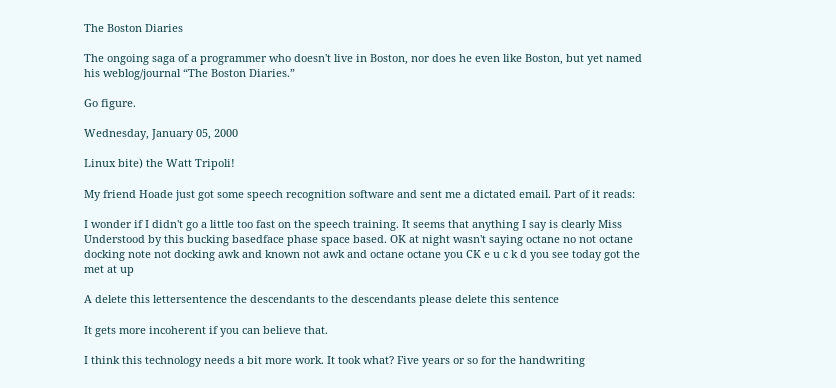The Boston Diaries

The ongoing saga of a programmer who doesn't live in Boston, nor does he even like Boston, but yet named his weblog/journal “The Boston Diaries.”

Go figure.

Wednesday, January 05, 2000

Linux bite) the Watt Tripoli!

My friend Hoade just got some speech recognition software and sent me a dictated email. Part of it reads:

I wonder if I didn't go a little too fast on the speech training. It seems that anything I say is clearly Miss Understood by this bucking basedface phase space based. OK at night wasn't saying octane no not octane docking note not docking awk and known not awk and octane octane you CK e u c k d you see today got the met at up

A delete this lettersentence the descendants to the descendants please delete this sentence

It gets more incoherent if you can believe that.

I think this technology needs a bit more work. It took what? Five years or so for the handwriting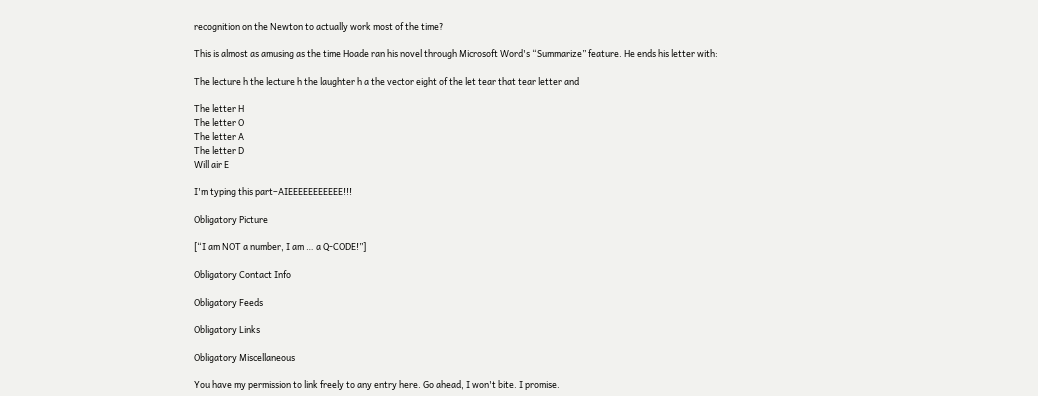recognition on the Newton to actually work most of the time?

This is almost as amusing as the time Hoade ran his novel through Microsoft Word's “Summarize” feature. He ends his letter with:

The lecture h the lecture h the laughter h a the vector eight of the let tear that tear letter and

The letter H
The letter O
The letter A
The letter D
Will air E

I'm typing this part–AIEEEEEEEEEEE!!!

Obligatory Picture

[“I am NOT a number, I am … a Q-CODE!”]

Obligatory Contact Info

Obligatory Feeds

Obligatory Links

Obligatory Miscellaneous

You have my permission to link freely to any entry here. Go ahead, I won't bite. I promise.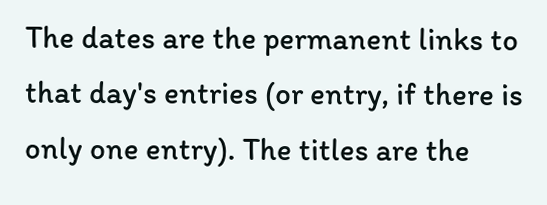The dates are the permanent links to that day's entries (or entry, if there is only one entry). The titles are the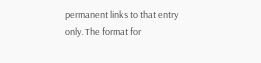permanent links to that entry only. The format for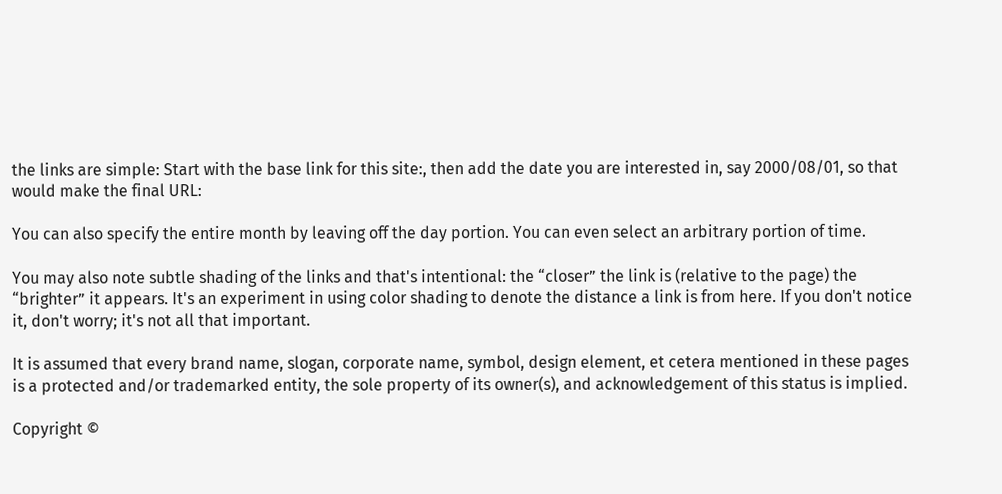the links are simple: Start with the base link for this site:, then add the date you are interested in, say 2000/08/01, so that would make the final URL:

You can also specify the entire month by leaving off the day portion. You can even select an arbitrary portion of time.

You may also note subtle shading of the links and that's intentional: the “closer” the link is (relative to the page) the “brighter” it appears. It's an experiment in using color shading to denote the distance a link is from here. If you don't notice it, don't worry; it's not all that important.

It is assumed that every brand name, slogan, corporate name, symbol, design element, et cetera mentioned in these pages is a protected and/or trademarked entity, the sole property of its owner(s), and acknowledgement of this status is implied.

Copyright ©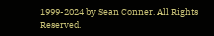1999-2024 by Sean Conner. All Rights Reserved.